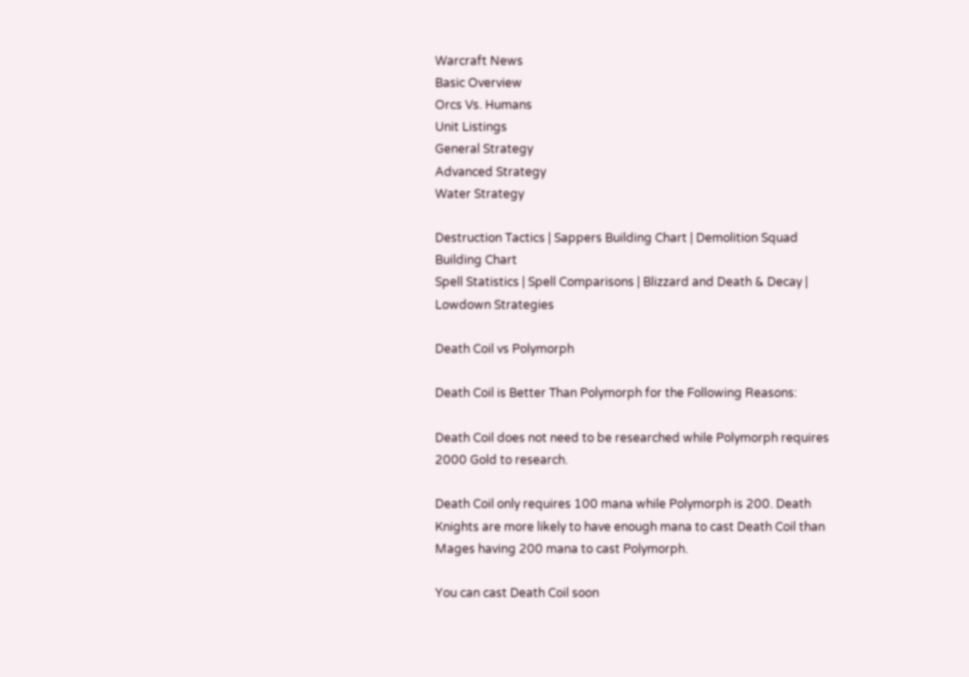Warcraft News
Basic Overview
Orcs Vs. Humans
Unit Listings
General Strategy
Advanced Strategy
Water Strategy

Destruction Tactics | Sappers Building Chart | Demolition Squad Building Chart
Spell Statistics | Spell Comparisons | Blizzard and Death & Decay | Lowdown Strategies

Death Coil vs Polymorph

Death Coil is Better Than Polymorph for the Following Reasons:

Death Coil does not need to be researched while Polymorph requires 2000 Gold to research.

Death Coil only requires 100 mana while Polymorph is 200. Death Knights are more likely to have enough mana to cast Death Coil than Mages having 200 mana to cast Polymorph.

You can cast Death Coil soon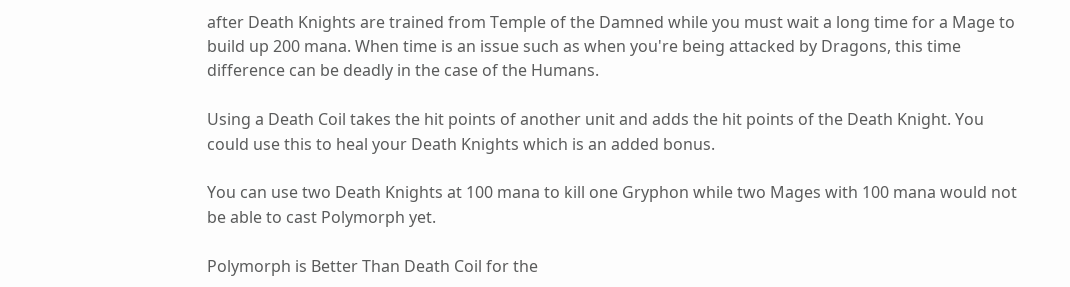after Death Knights are trained from Temple of the Damned while you must wait a long time for a Mage to build up 200 mana. When time is an issue such as when you're being attacked by Dragons, this time difference can be deadly in the case of the Humans.

Using a Death Coil takes the hit points of another unit and adds the hit points of the Death Knight. You could use this to heal your Death Knights which is an added bonus.

You can use two Death Knights at 100 mana to kill one Gryphon while two Mages with 100 mana would not be able to cast Polymorph yet.

Polymorph is Better Than Death Coil for the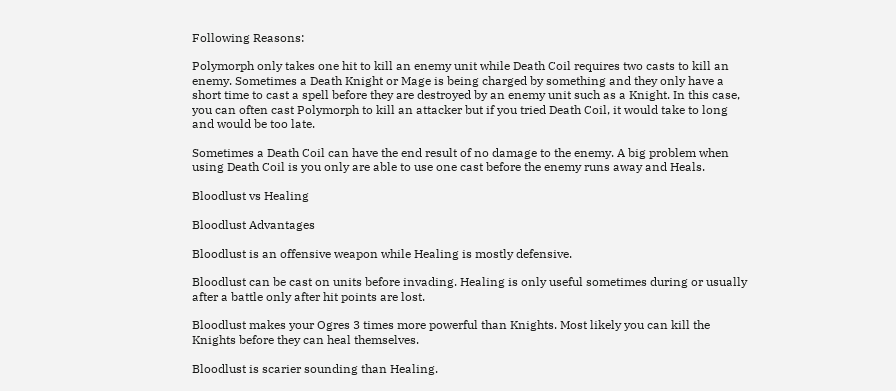Following Reasons:

Polymorph only takes one hit to kill an enemy unit while Death Coil requires two casts to kill an enemy. Sometimes a Death Knight or Mage is being charged by something and they only have a short time to cast a spell before they are destroyed by an enemy unit such as a Knight. In this case, you can often cast Polymorph to kill an attacker but if you tried Death Coil, it would take to long and would be too late.

Sometimes a Death Coil can have the end result of no damage to the enemy. A big problem when using Death Coil is you only are able to use one cast before the enemy runs away and Heals.

Bloodlust vs Healing

Bloodlust Advantages

Bloodlust is an offensive weapon while Healing is mostly defensive.

Bloodlust can be cast on units before invading. Healing is only useful sometimes during or usually after a battle only after hit points are lost.

Bloodlust makes your Ogres 3 times more powerful than Knights. Most likely you can kill the Knights before they can heal themselves.

Bloodlust is scarier sounding than Healing.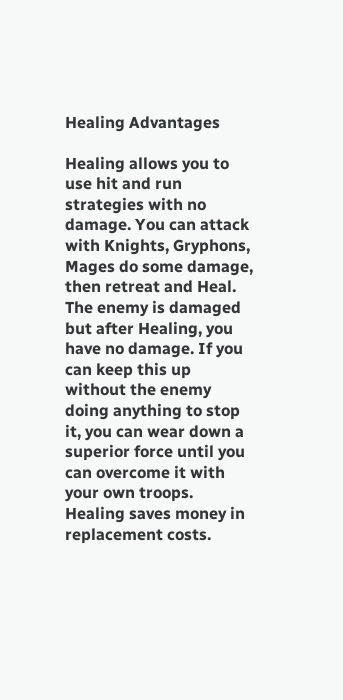Healing Advantages

Healing allows you to use hit and run strategies with no damage. You can attack with Knights, Gryphons, Mages do some damage, then retreat and Heal. The enemy is damaged but after Healing, you have no damage. If you can keep this up without the enemy doing anything to stop it, you can wear down a superior force until you can overcome it with your own troops. Healing saves money in replacement costs.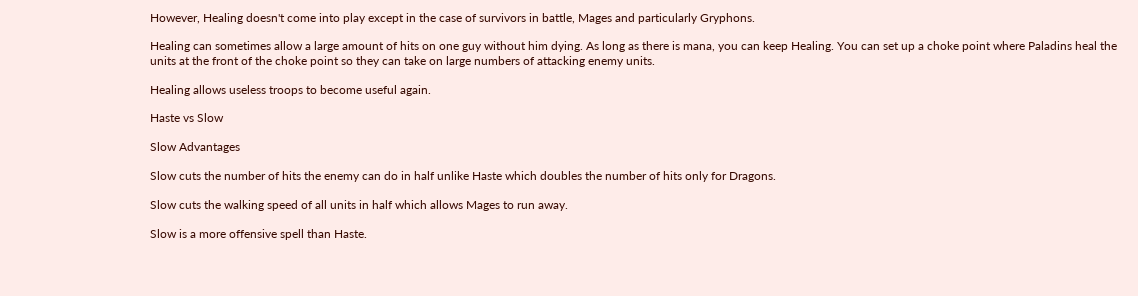However, Healing doesn't come into play except in the case of survivors in battle, Mages and particularly Gryphons.

Healing can sometimes allow a large amount of hits on one guy without him dying. As long as there is mana, you can keep Healing. You can set up a choke point where Paladins heal the units at the front of the choke point so they can take on large numbers of attacking enemy units.

Healing allows useless troops to become useful again.

Haste vs Slow

Slow Advantages

Slow cuts the number of hits the enemy can do in half unlike Haste which doubles the number of hits only for Dragons.

Slow cuts the walking speed of all units in half which allows Mages to run away.

Slow is a more offensive spell than Haste.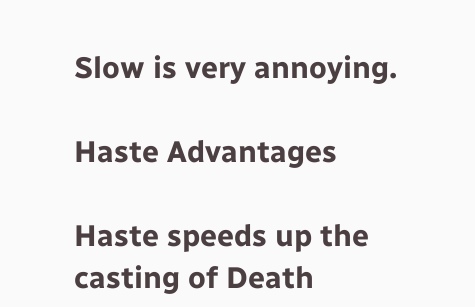Slow is very annoying.

Haste Advantages

Haste speeds up the casting of Death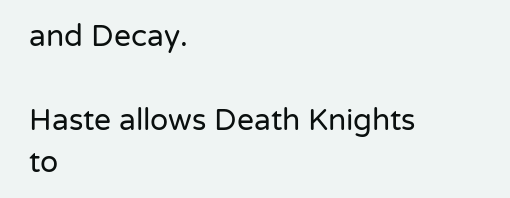and Decay.

Haste allows Death Knights to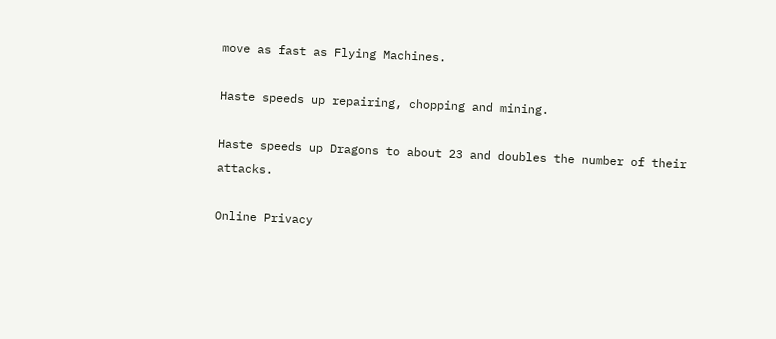move as fast as Flying Machines.

Haste speeds up repairing, chopping and mining.

Haste speeds up Dragons to about 23 and doubles the number of their attacks.

Online Privacy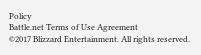Policy
Battle.net Terms of Use Agreement
©2017 Blizzard Entertainment. All rights reserved.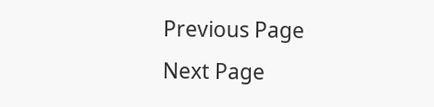Previous Page
Next Page